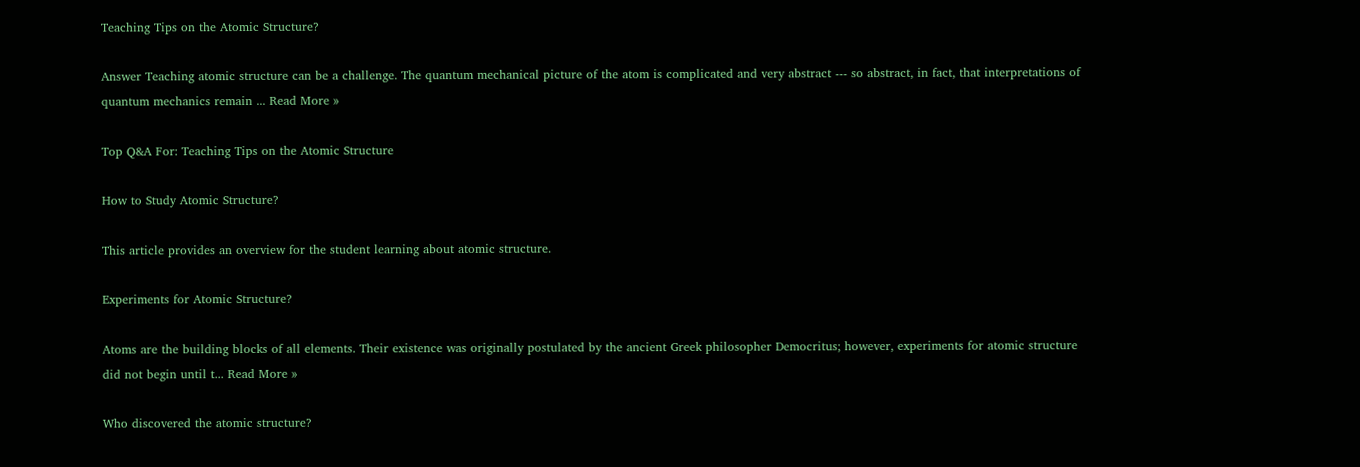Teaching Tips on the Atomic Structure?

Answer Teaching atomic structure can be a challenge. The quantum mechanical picture of the atom is complicated and very abstract --- so abstract, in fact, that interpretations of quantum mechanics remain ... Read More »

Top Q&A For: Teaching Tips on the Atomic Structure

How to Study Atomic Structure?

This article provides an overview for the student learning about atomic structure.

Experiments for Atomic Structure?

Atoms are the building blocks of all elements. Their existence was originally postulated by the ancient Greek philosopher Democritus; however, experiments for atomic structure did not begin until t... Read More »

Who discovered the atomic structure?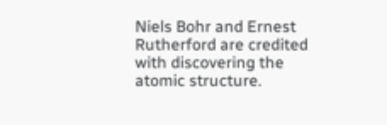Niels Bohr and Ernest Rutherford are credited with discovering the atomic structure.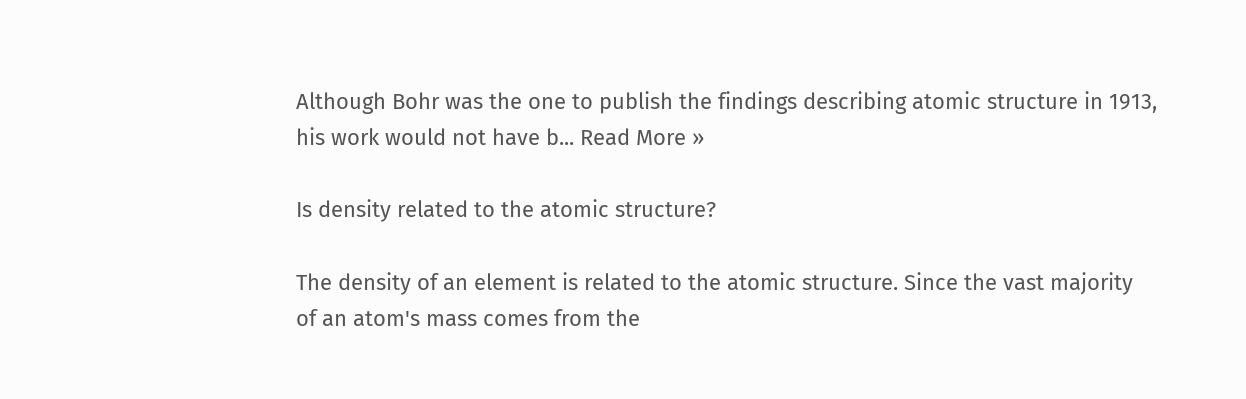Although Bohr was the one to publish the findings describing atomic structure in 1913, his work would not have b... Read More »

Is density related to the atomic structure?

The density of an element is related to the atomic structure. Since the vast majority of an atom's mass comes from the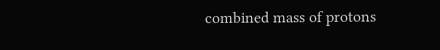combined mass of protons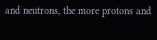and neutrons, the more protons and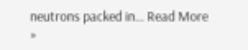neutrons packed in... Read More »